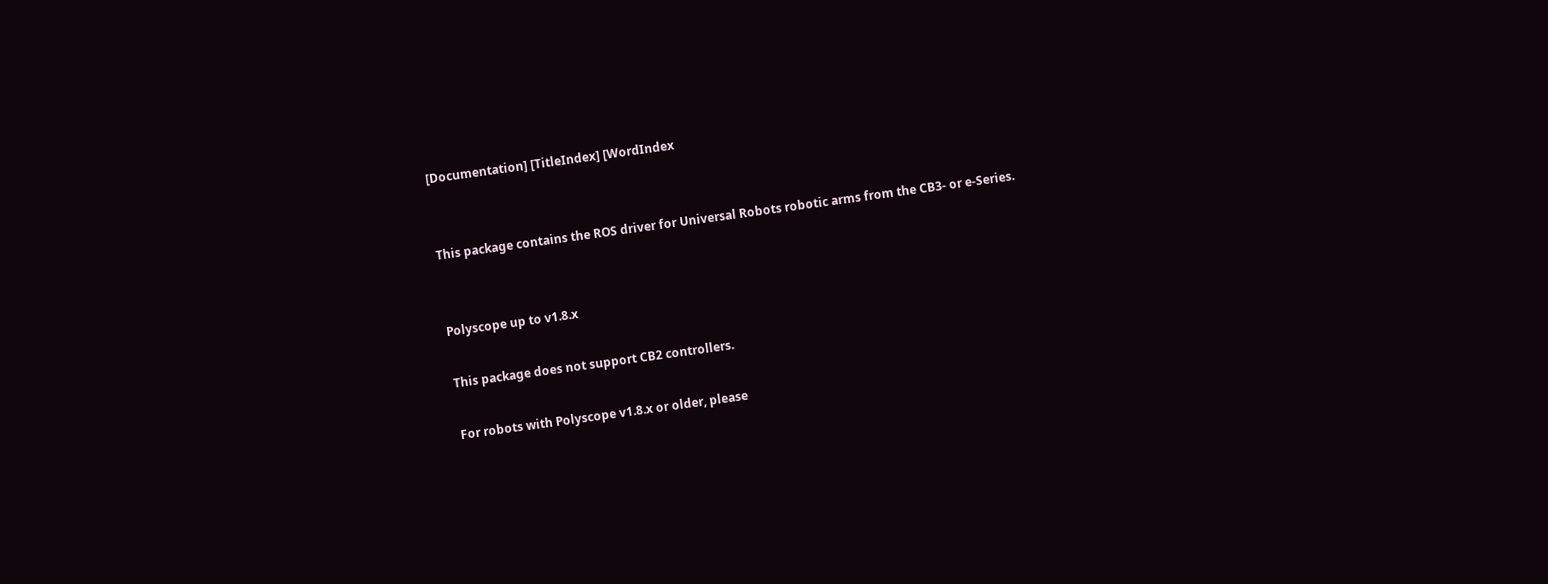[Documentation] [TitleIndex] [WordIndex


This package contains the ROS driver for Universal Robots robotic arms from the CB3- or e-Series.


Polyscope up to v1.8.x

This package does not support CB2 controllers.

For robots with Polyscope v1.8.x or older, please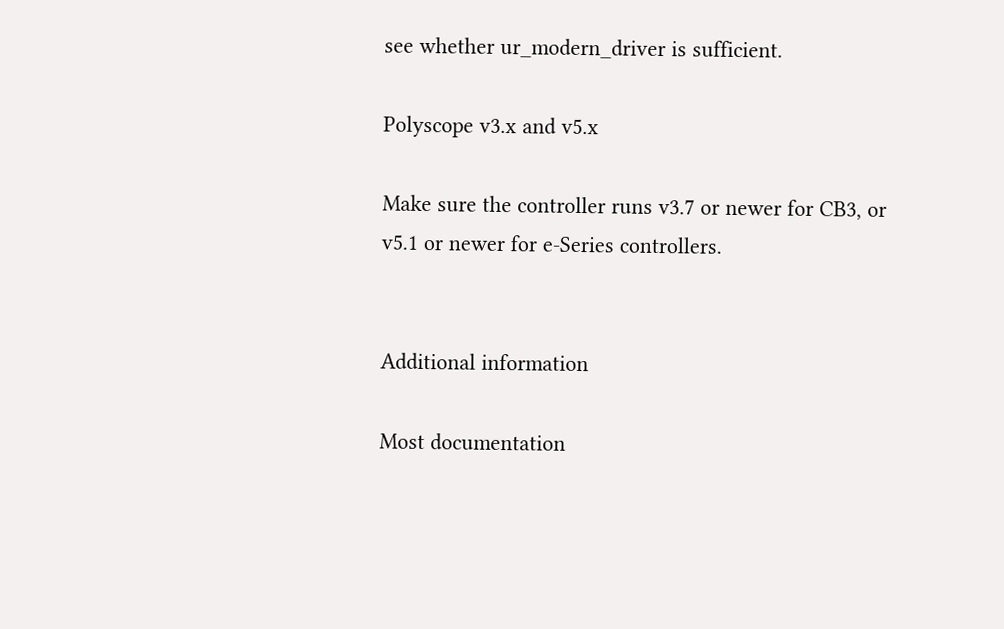see whether ur_modern_driver is sufficient.

Polyscope v3.x and v5.x

Make sure the controller runs v3.7 or newer for CB3, or v5.1 or newer for e-Series controllers.


Additional information

Most documentation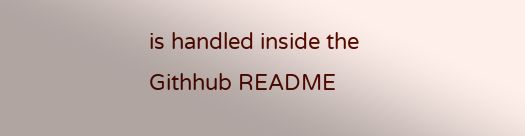is handled inside the Githhub README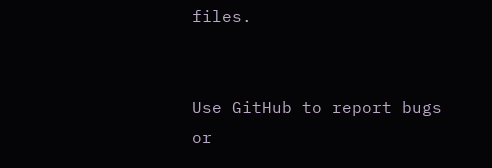files.


Use GitHub to report bugs or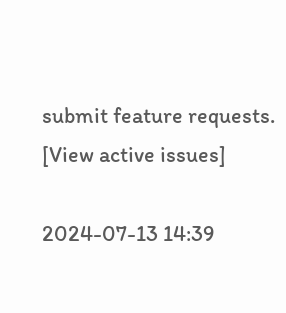submit feature requests. [View active issues]

2024-07-13 14:39